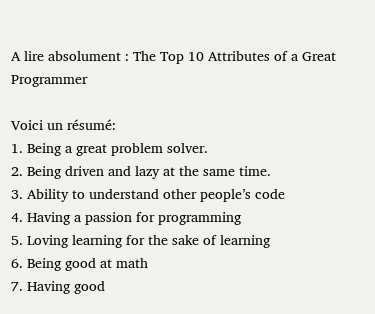A lire absolument : The Top 10 Attributes of a Great Programmer

Voici un résumé:
1. Being a great problem solver.
2. Being driven and lazy at the same time.
3. Ability to understand other people’s code
4. Having a passion for programming
5. Loving learning for the sake of learning
6. Being good at math
7. Having good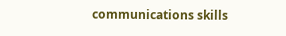communications skills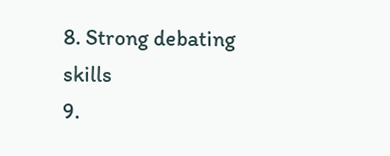8. Strong debating skills
9.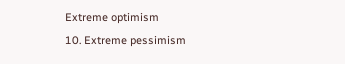Extreme optimism
10. Extreme pessimism